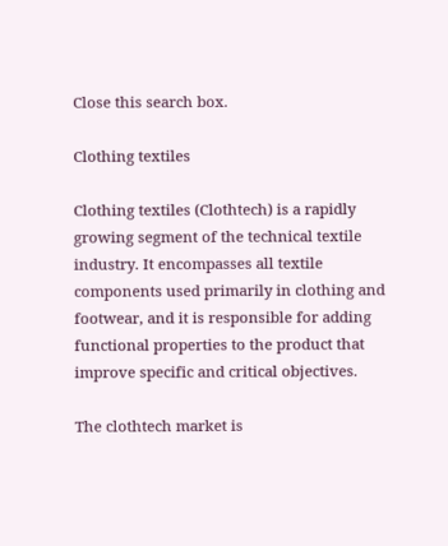Close this search box.

Clothing textiles

Clothing textiles (Clothtech) is a rapidly growing segment of the technical textile industry. It encompasses all textile components used primarily in clothing and footwear, and it is responsible for adding functional properties to the product that improve specific and critical objectives.

The clothtech market is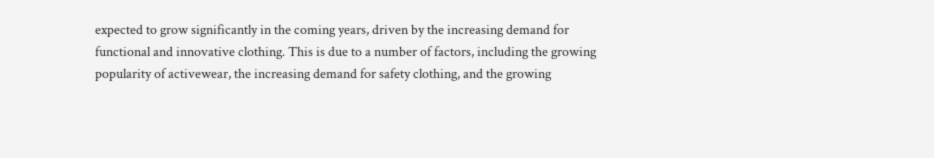expected to grow significantly in the coming years, driven by the increasing demand for functional and innovative clothing. This is due to a number of factors, including the growing popularity of activewear, the increasing demand for safety clothing, and the growing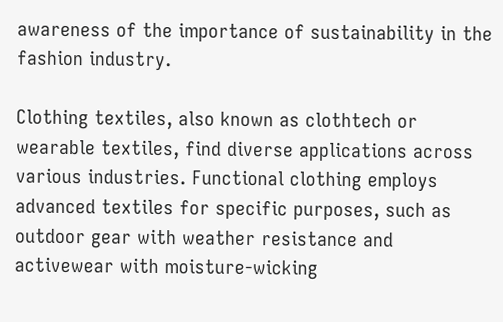awareness of the importance of sustainability in the fashion industry.

Clothing textiles, also known as clothtech or wearable textiles, find diverse applications across various industries. Functional clothing employs advanced textiles for specific purposes, such as outdoor gear with weather resistance and activewear with moisture-wicking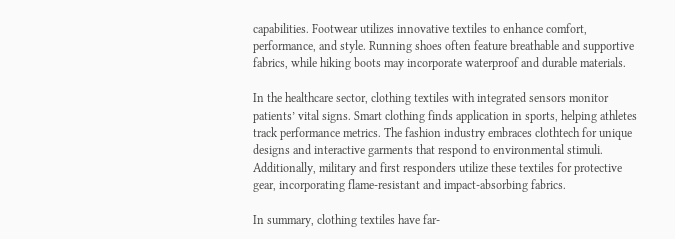capabilities. Footwear utilizes innovative textiles to enhance comfort, performance, and style. Running shoes often feature breathable and supportive fabrics, while hiking boots may incorporate waterproof and durable materials.

In the healthcare sector, clothing textiles with integrated sensors monitor patients’ vital signs. Smart clothing finds application in sports, helping athletes track performance metrics. The fashion industry embraces clothtech for unique designs and interactive garments that respond to environmental stimuli. Additionally, military and first responders utilize these textiles for protective gear, incorporating flame-resistant and impact-absorbing fabrics.

In summary, clothing textiles have far-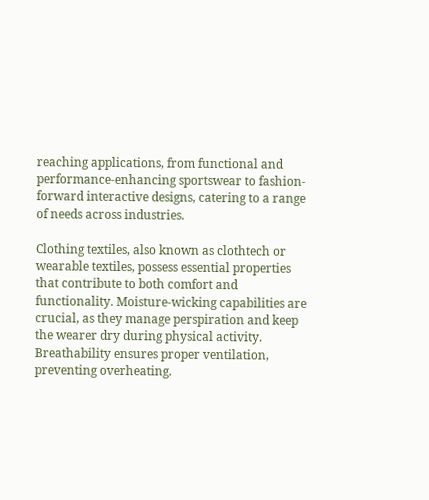reaching applications, from functional and performance-enhancing sportswear to fashion-forward interactive designs, catering to a range of needs across industries.

Clothing textiles, also known as clothtech or wearable textiles, possess essential properties that contribute to both comfort and functionality. Moisture-wicking capabilities are crucial, as they manage perspiration and keep the wearer dry during physical activity. Breathability ensures proper ventilation, preventing overheating.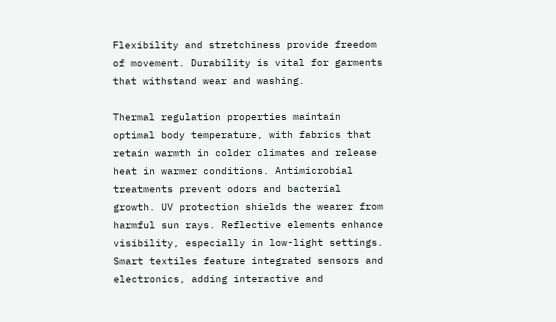Flexibility and stretchiness provide freedom of movement. Durability is vital for garments that withstand wear and washing.

Thermal regulation properties maintain optimal body temperature, with fabrics that retain warmth in colder climates and release heat in warmer conditions. Antimicrobial treatments prevent odors and bacterial growth. UV protection shields the wearer from harmful sun rays. Reflective elements enhance visibility, especially in low-light settings. Smart textiles feature integrated sensors and electronics, adding interactive and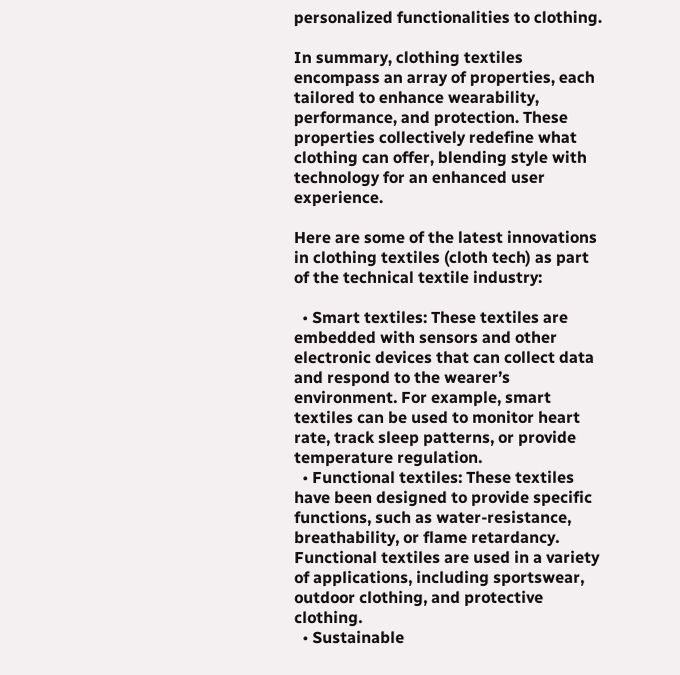personalized functionalities to clothing.

In summary, clothing textiles encompass an array of properties, each tailored to enhance wearability, performance, and protection. These properties collectively redefine what clothing can offer, blending style with technology for an enhanced user experience.

Here are some of the latest innovations in clothing textiles (cloth tech) as part of the technical textile industry:

  • Smart textiles: These textiles are embedded with sensors and other electronic devices that can collect data and respond to the wearer’s environment. For example, smart textiles can be used to monitor heart rate, track sleep patterns, or provide temperature regulation.
  • Functional textiles: These textiles have been designed to provide specific functions, such as water-resistance, breathability, or flame retardancy. Functional textiles are used in a variety of applications, including sportswear, outdoor clothing, and protective clothing.
  • Sustainable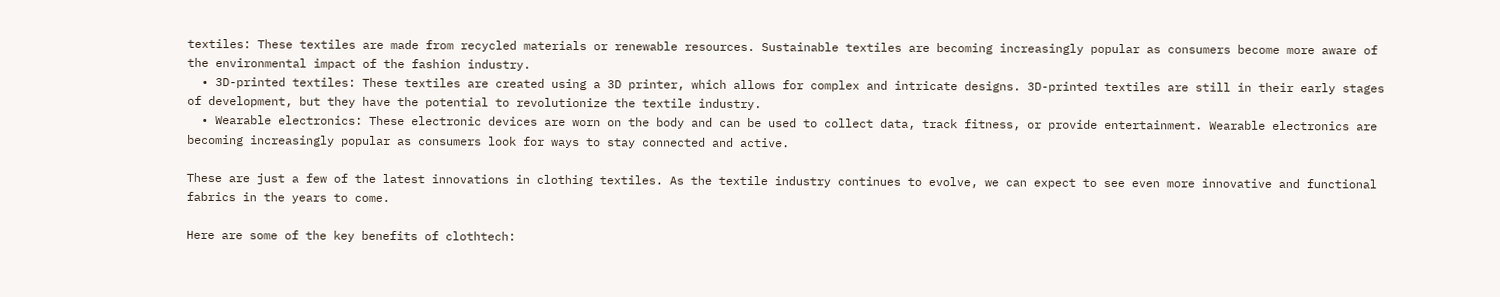textiles: These textiles are made from recycled materials or renewable resources. Sustainable textiles are becoming increasingly popular as consumers become more aware of the environmental impact of the fashion industry.
  • 3D-printed textiles: These textiles are created using a 3D printer, which allows for complex and intricate designs. 3D-printed textiles are still in their early stages of development, but they have the potential to revolutionize the textile industry.
  • Wearable electronics: These electronic devices are worn on the body and can be used to collect data, track fitness, or provide entertainment. Wearable electronics are becoming increasingly popular as consumers look for ways to stay connected and active.

These are just a few of the latest innovations in clothing textiles. As the textile industry continues to evolve, we can expect to see even more innovative and functional fabrics in the years to come.

Here are some of the key benefits of clothtech: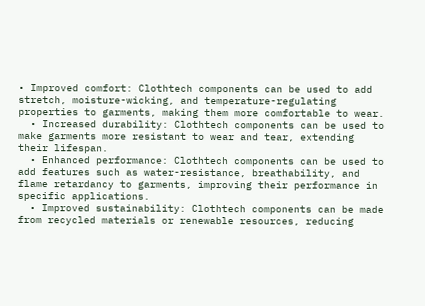• Improved comfort: Clothtech components can be used to add stretch, moisture-wicking, and temperature-regulating properties to garments, making them more comfortable to wear.
  • Increased durability: Clothtech components can be used to make garments more resistant to wear and tear, extending their lifespan.
  • Enhanced performance: Clothtech components can be used to add features such as water-resistance, breathability, and flame retardancy to garments, improving their performance in specific applications.
  • Improved sustainability: Clothtech components can be made from recycled materials or renewable resources, reducing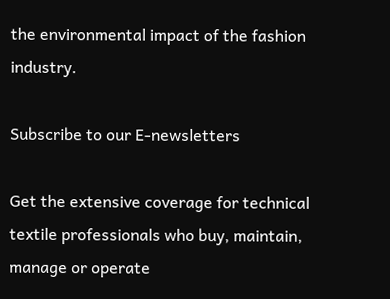the environmental impact of the fashion industry.

Subscribe to our E-newsletters

Get the extensive coverage for technical textile professionals who buy, maintain, manage or operate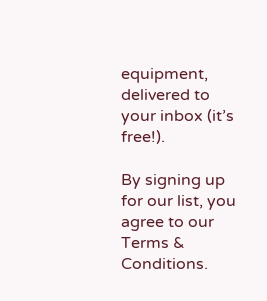equipment, delivered to your inbox (it’s free!).

By signing up for our list, you agree to our Terms & Conditions.